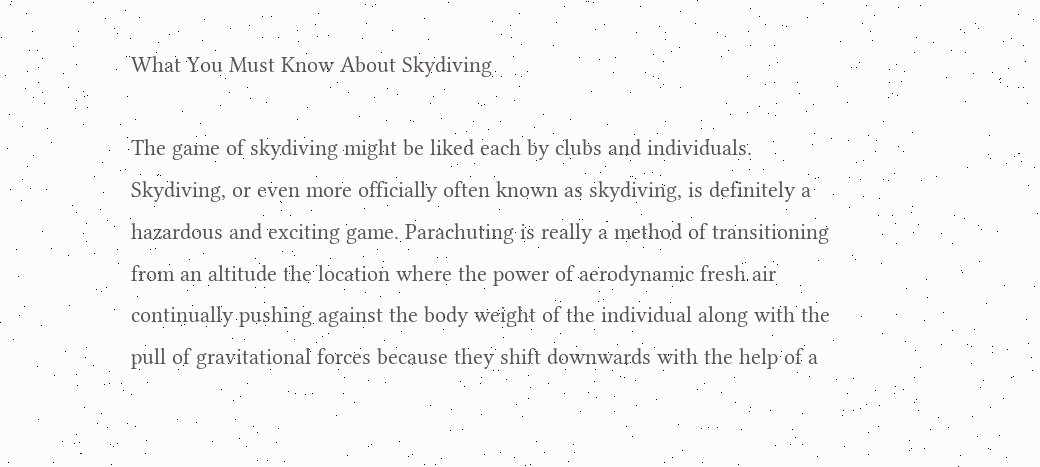What You Must Know About Skydiving

The game of skydiving might be liked each by clubs and individuals. Skydiving, or even more officially often known as skydiving, is definitely a hazardous and exciting game. Parachuting is really a method of transitioning from an altitude the location where the power of aerodynamic fresh air continually pushing against the body weight of the individual along with the pull of gravitational forces because they shift downwards with the help of a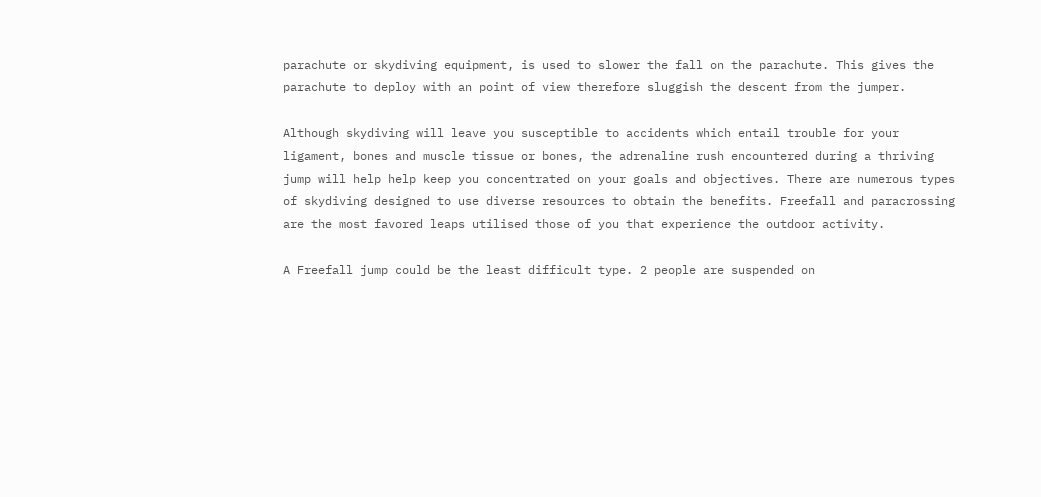parachute or skydiving equipment, is used to slower the fall on the parachute. This gives the parachute to deploy with an point of view therefore sluggish the descent from the jumper.

Although skydiving will leave you susceptible to accidents which entail trouble for your ligament, bones and muscle tissue or bones, the adrenaline rush encountered during a thriving jump will help help keep you concentrated on your goals and objectives. There are numerous types of skydiving designed to use diverse resources to obtain the benefits. Freefall and paracrossing are the most favored leaps utilised those of you that experience the outdoor activity.

A Freefall jump could be the least difficult type. 2 people are suspended on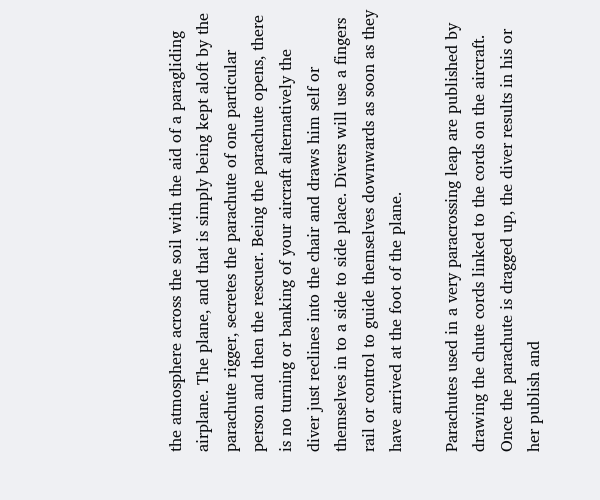the atmosphere across the soil with the aid of a paragliding airplane. The plane, and that is simply being kept aloft by the parachute rigger, secretes the parachute of one particular person and then the rescuer. Being the parachute opens, there is no turning or banking of your aircraft alternatively the diver just reclines into the chair and draws him self or themselves in to a side to side place. Divers will use a fingers rail or control to guide themselves downwards as soon as they have arrived at the foot of the plane.

Parachutes used in a very paracrossing leap are published by drawing the chute cords linked to the cords on the aircraft. Once the parachute is dragged up, the diver results in his or her publish and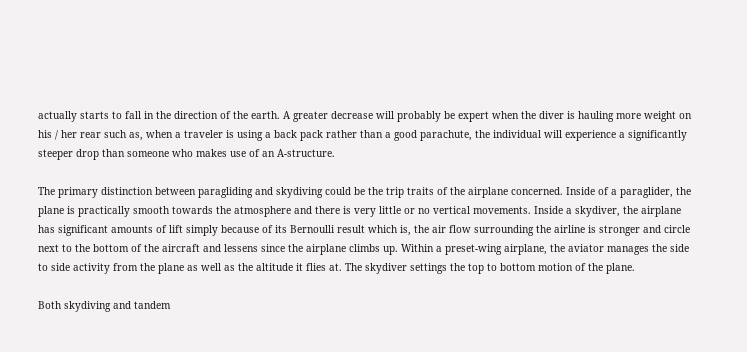actually starts to fall in the direction of the earth. A greater decrease will probably be expert when the diver is hauling more weight on his / her rear such as, when a traveler is using a back pack rather than a good parachute, the individual will experience a significantly steeper drop than someone who makes use of an A-structure.

The primary distinction between paragliding and skydiving could be the trip traits of the airplane concerned. Inside of a paraglider, the plane is practically smooth towards the atmosphere and there is very little or no vertical movements. Inside a skydiver, the airplane has significant amounts of lift simply because of its Bernoulli result which is, the air flow surrounding the airline is stronger and circle next to the bottom of the aircraft and lessens since the airplane climbs up. Within a preset-wing airplane, the aviator manages the side to side activity from the plane as well as the altitude it flies at. The skydiver settings the top to bottom motion of the plane.

Both skydiving and tandem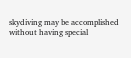skydiving may be accomplished without having special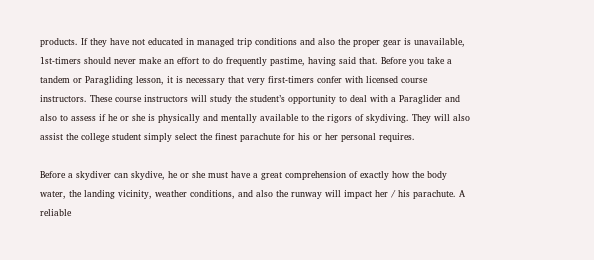products. If they have not educated in managed trip conditions and also the proper gear is unavailable, 1st-timers should never make an effort to do frequently pastime, having said that. Before you take a tandem or Paragliding lesson, it is necessary that very first-timers confer with licensed course instructors. These course instructors will study the student’s opportunity to deal with a Paraglider and also to assess if he or she is physically and mentally available to the rigors of skydiving. They will also assist the college student simply select the finest parachute for his or her personal requires.

Before a skydiver can skydive, he or she must have a great comprehension of exactly how the body water, the landing vicinity, weather conditions, and also the runway will impact her / his parachute. A reliable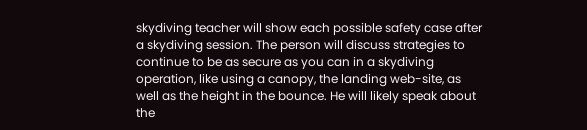skydiving teacher will show each possible safety case after a skydiving session. The person will discuss strategies to continue to be as secure as you can in a skydiving operation, like using a canopy, the landing web-site, as well as the height in the bounce. He will likely speak about the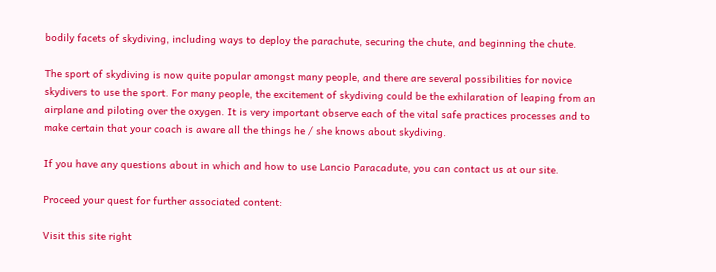bodily facets of skydiving, including ways to deploy the parachute, securing the chute, and beginning the chute.

The sport of skydiving is now quite popular amongst many people, and there are several possibilities for novice skydivers to use the sport. For many people, the excitement of skydiving could be the exhilaration of leaping from an airplane and piloting over the oxygen. It is very important observe each of the vital safe practices processes and to make certain that your coach is aware all the things he / she knows about skydiving.

If you have any questions about in which and how to use Lancio Paracadute, you can contact us at our site.

Proceed your quest for further associated content:

Visit this site right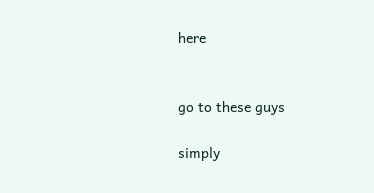here


go to these guys

simply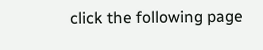click the following page